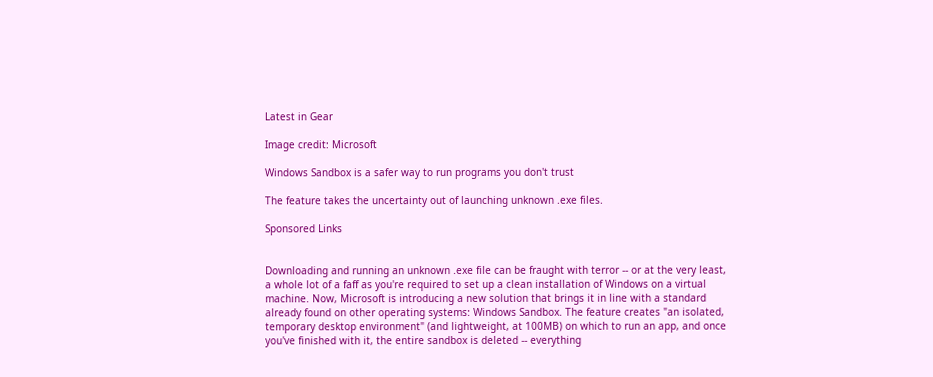Latest in Gear

Image credit: Microsoft

Windows Sandbox is a safer way to run programs you don't trust

The feature takes the uncertainty out of launching unknown .exe files.

Sponsored Links


Downloading and running an unknown .exe file can be fraught with terror -- or at the very least, a whole lot of a faff as you're required to set up a clean installation of Windows on a virtual machine. Now, Microsoft is introducing a new solution that brings it in line with a standard already found on other operating systems: Windows Sandbox. The feature creates "an isolated, temporary desktop environment" (and lightweight, at 100MB) on which to run an app, and once you've finished with it, the entire sandbox is deleted -- everything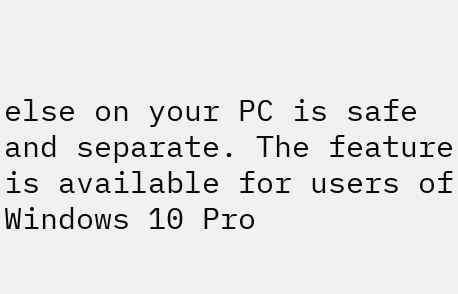else on your PC is safe and separate. The feature is available for users of Windows 10 Pro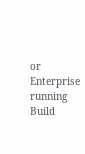or Enterprise running Build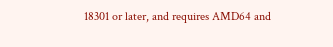18301 or later, and requires AMD64 and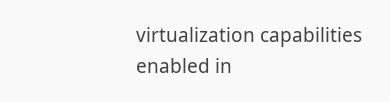virtualization capabilities enabled in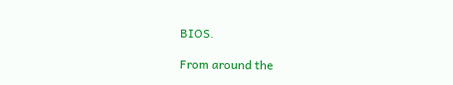BIOS.

From around the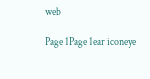web

Page 1Page 1ear iconeye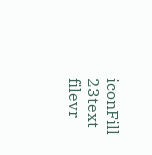iconFill 23text filevr